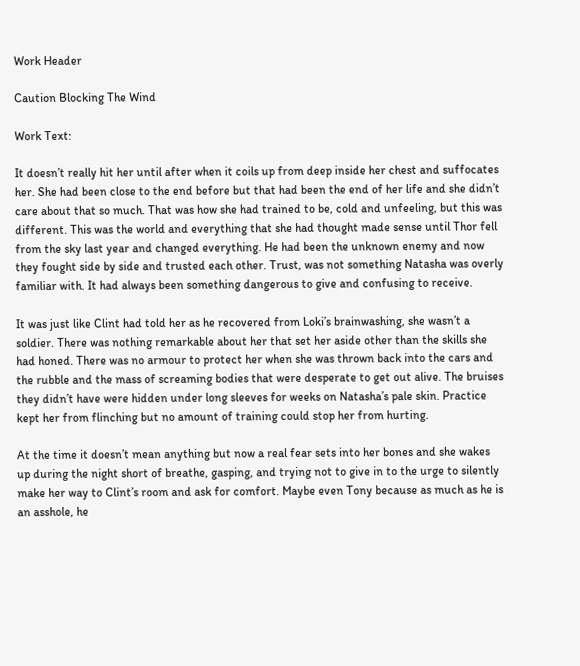Work Header

Caution Blocking The Wind

Work Text:

It doesn’t really hit her until after when it coils up from deep inside her chest and suffocates her. She had been close to the end before but that had been the end of her life and she didn’t care about that so much. That was how she had trained to be, cold and unfeeling, but this was different. This was the world and everything that she had thought made sense until Thor fell from the sky last year and changed everything. He had been the unknown enemy and now they fought side by side and trusted each other. Trust, was not something Natasha was overly familiar with. It had always been something dangerous to give and confusing to receive.

It was just like Clint had told her as he recovered from Loki’s brainwashing, she wasn’t a soldier. There was nothing remarkable about her that set her aside other than the skills she had honed. There was no armour to protect her when she was thrown back into the cars and the rubble and the mass of screaming bodies that were desperate to get out alive. The bruises they didn’t have were hidden under long sleeves for weeks on Natasha’s pale skin. Practice kept her from flinching but no amount of training could stop her from hurting.

At the time it doesn’t mean anything but now a real fear sets into her bones and she wakes up during the night short of breathe, gasping, and trying not to give in to the urge to silently make her way to Clint’s room and ask for comfort. Maybe even Tony because as much as he is an asshole, he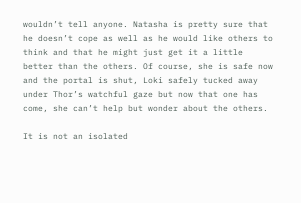wouldn’t tell anyone. Natasha is pretty sure that he doesn’t cope as well as he would like others to think and that he might just get it a little better than the others. Of course, she is safe now and the portal is shut, Loki safely tucked away under Thor’s watchful gaze but now that one has come, she can’t help but wonder about the others.

It is not an isolated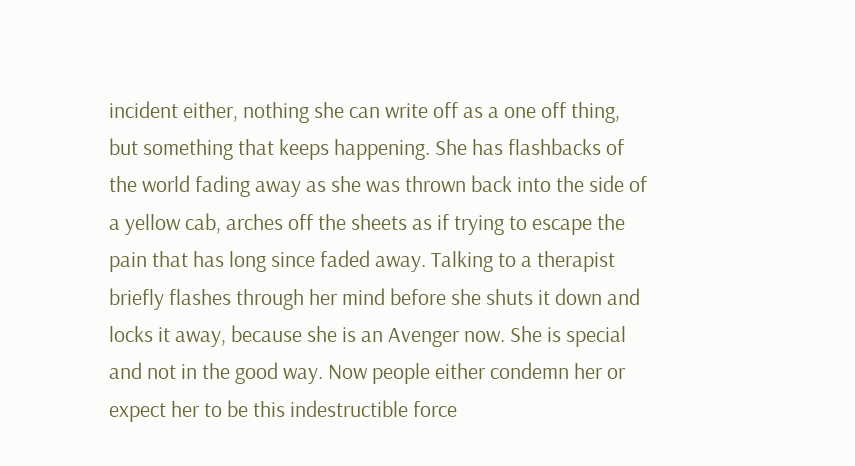incident either, nothing she can write off as a one off thing, but something that keeps happening. She has flashbacks of the world fading away as she was thrown back into the side of a yellow cab, arches off the sheets as if trying to escape the pain that has long since faded away. Talking to a therapist briefly flashes through her mind before she shuts it down and locks it away, because she is an Avenger now. She is special and not in the good way. Now people either condemn her or expect her to be this indestructible force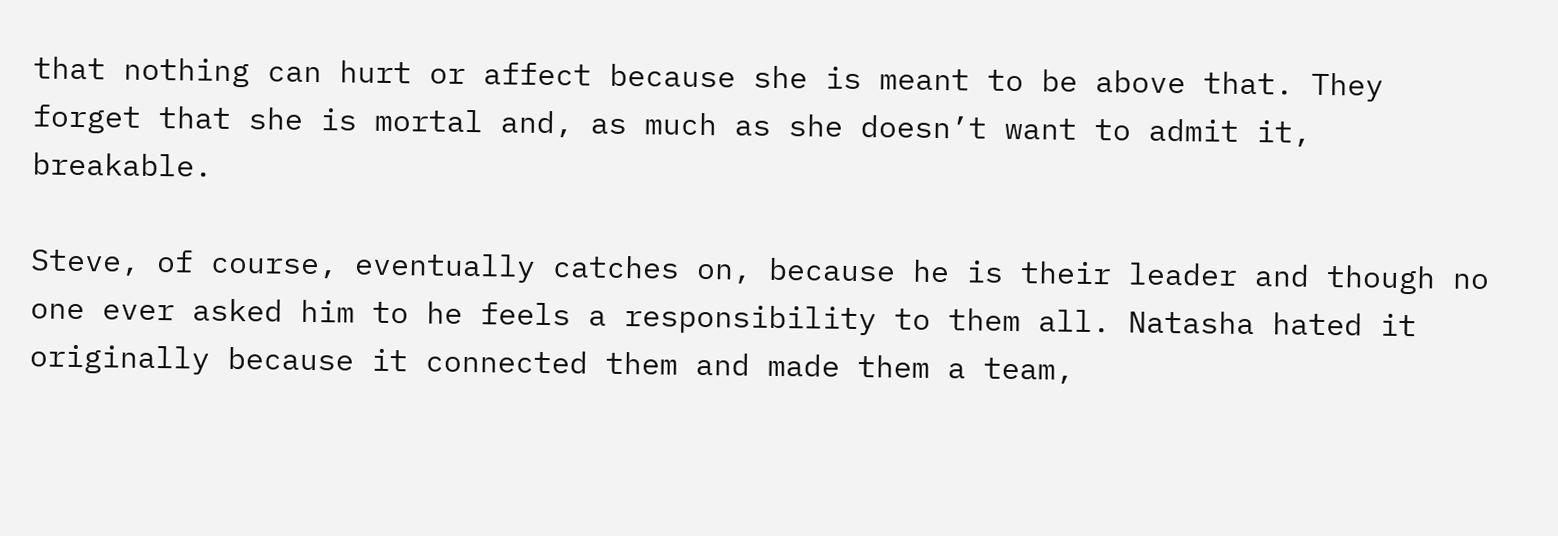that nothing can hurt or affect because she is meant to be above that. They forget that she is mortal and, as much as she doesn’t want to admit it, breakable.

Steve, of course, eventually catches on, because he is their leader and though no one ever asked him to he feels a responsibility to them all. Natasha hated it originally because it connected them and made them a team,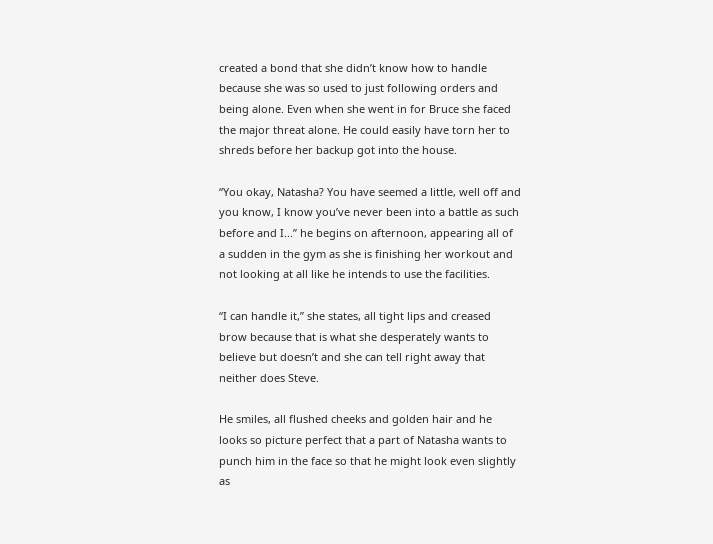created a bond that she didn’t know how to handle because she was so used to just following orders and being alone. Even when she went in for Bruce she faced the major threat alone. He could easily have torn her to shreds before her backup got into the house.

“You okay, Natasha? You have seemed a little, well off and you know, I know you’ve never been into a battle as such before and I...” he begins on afternoon, appearing all of a sudden in the gym as she is finishing her workout and not looking at all like he intends to use the facilities.

“I can handle it,” she states, all tight lips and creased brow because that is what she desperately wants to believe but doesn’t and she can tell right away that neither does Steve.

He smiles, all flushed cheeks and golden hair and he looks so picture perfect that a part of Natasha wants to punch him in the face so that he might look even slightly as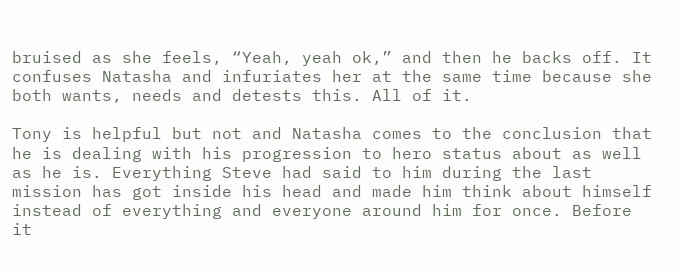bruised as she feels, “Yeah, yeah ok,” and then he backs off. It confuses Natasha and infuriates her at the same time because she both wants, needs and detests this. All of it.

Tony is helpful but not and Natasha comes to the conclusion that he is dealing with his progression to hero status about as well as he is. Everything Steve had said to him during the last mission has got inside his head and made him think about himself instead of everything and everyone around him for once. Before it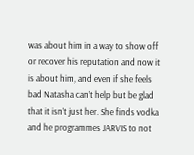was about him in a way to show off or recover his reputation and now it is about him, and even if she feels bad Natasha can’t help but be glad that it isn’t just her. She finds vodka and he programmes JARVIS to not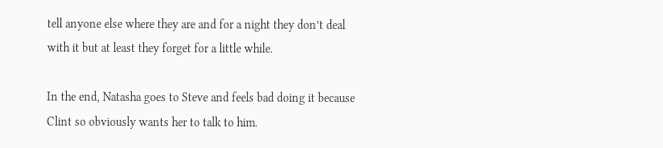tell anyone else where they are and for a night they don’t deal with it but at least they forget for a little while.

In the end, Natasha goes to Steve and feels bad doing it because Clint so obviously wants her to talk to him.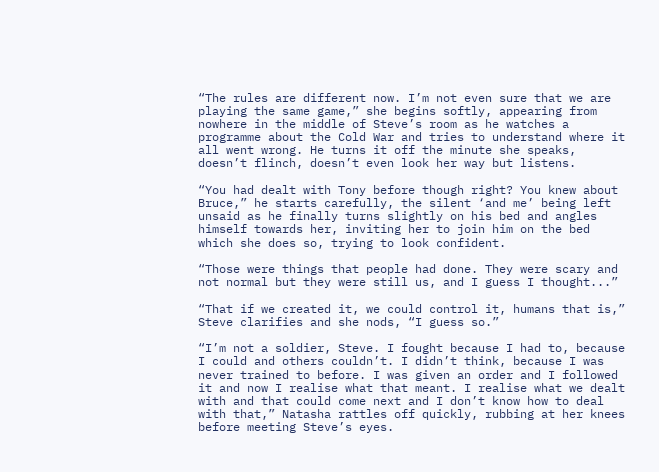“The rules are different now. I’m not even sure that we are playing the same game,” she begins softly, appearing from nowhere in the middle of Steve’s room as he watches a programme about the Cold War and tries to understand where it all went wrong. He turns it off the minute she speaks, doesn’t flinch, doesn’t even look her way but listens.

“You had dealt with Tony before though right? You knew about Bruce,” he starts carefully, the silent ‘and me’ being left unsaid as he finally turns slightly on his bed and angles himself towards her, inviting her to join him on the bed which she does so, trying to look confident.

“Those were things that people had done. They were scary and not normal but they were still us, and I guess I thought...”

“That if we created it, we could control it, humans that is,” Steve clarifies and she nods, “I guess so.”

“I’m not a soldier, Steve. I fought because I had to, because I could and others couldn’t. I didn’t think, because I was never trained to before. I was given an order and I followed it and now I realise what that meant. I realise what we dealt with and that could come next and I don’t know how to deal with that,” Natasha rattles off quickly, rubbing at her knees before meeting Steve’s eyes.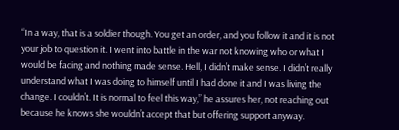“In a way, that is a soldier though. You get an order, and you follow it and it is not your job to question it. I went into battle in the war not knowing who or what I would be facing and nothing made sense. Hell, I didn’t make sense. I didn’t really understand what I was doing to himself until I had done it and I was living the change. I couldn’t. It is normal to feel this way,” he assures her, not reaching out because he knows she wouldn’t accept that but offering support anyway.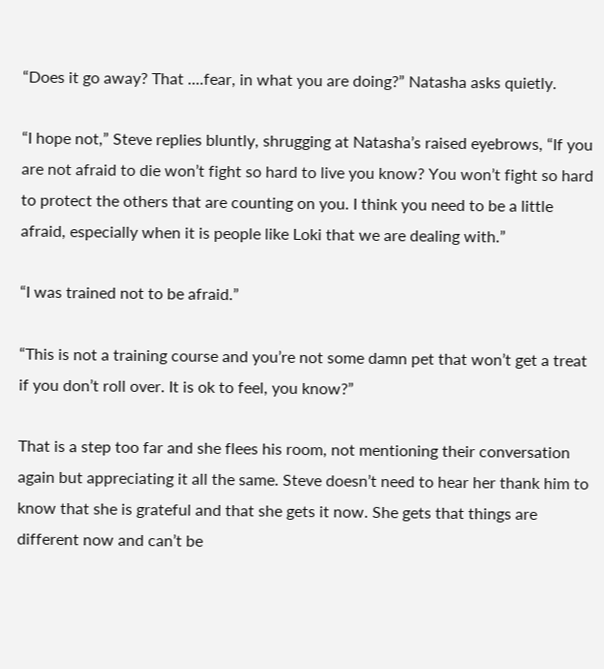“Does it go away? That ....fear, in what you are doing?” Natasha asks quietly.

“I hope not,” Steve replies bluntly, shrugging at Natasha’s raised eyebrows, “If you are not afraid to die won’t fight so hard to live you know? You won’t fight so hard to protect the others that are counting on you. I think you need to be a little afraid, especially when it is people like Loki that we are dealing with.”

“I was trained not to be afraid.”

“This is not a training course and you’re not some damn pet that won’t get a treat if you don’t roll over. It is ok to feel, you know?”

That is a step too far and she flees his room, not mentioning their conversation again but appreciating it all the same. Steve doesn’t need to hear her thank him to know that she is grateful and that she gets it now. She gets that things are different now and can’t be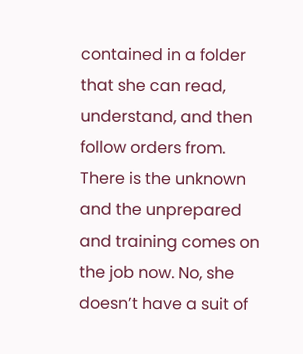contained in a folder that she can read, understand, and then follow orders from. There is the unknown and the unprepared and training comes on the job now. No, she doesn’t have a suit of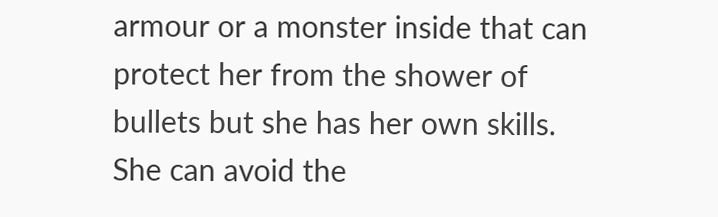armour or a monster inside that can protect her from the shower of bullets but she has her own skills. She can avoid the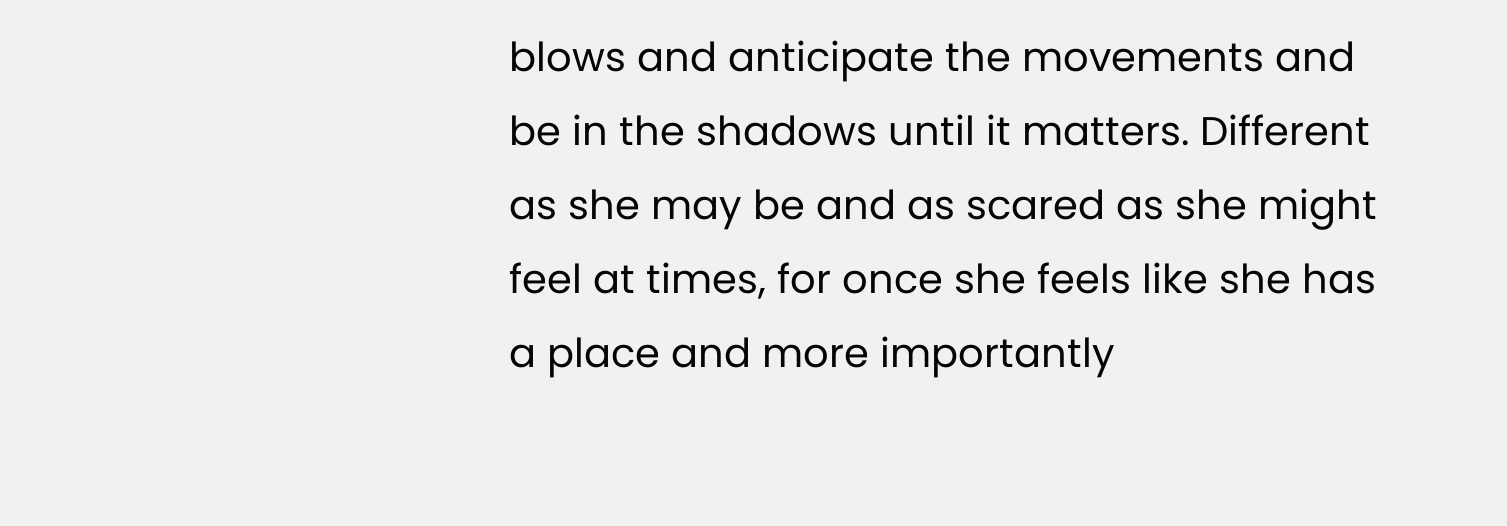blows and anticipate the movements and be in the shadows until it matters. Different as she may be and as scared as she might feel at times, for once she feels like she has a place and more importantly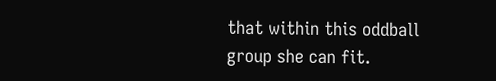that within this oddball group she can fit.